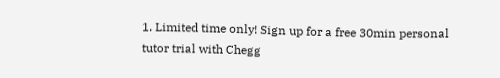1. Limited time only! Sign up for a free 30min personal tutor trial with Chegg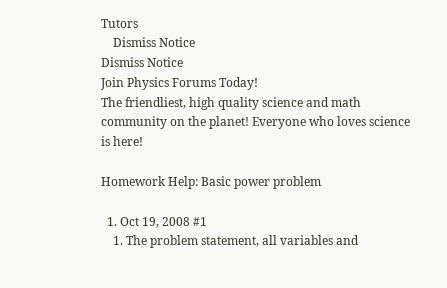Tutors
    Dismiss Notice
Dismiss Notice
Join Physics Forums Today!
The friendliest, high quality science and math community on the planet! Everyone who loves science is here!

Homework Help: Basic power problem

  1. Oct 19, 2008 #1
    1. The problem statement, all variables and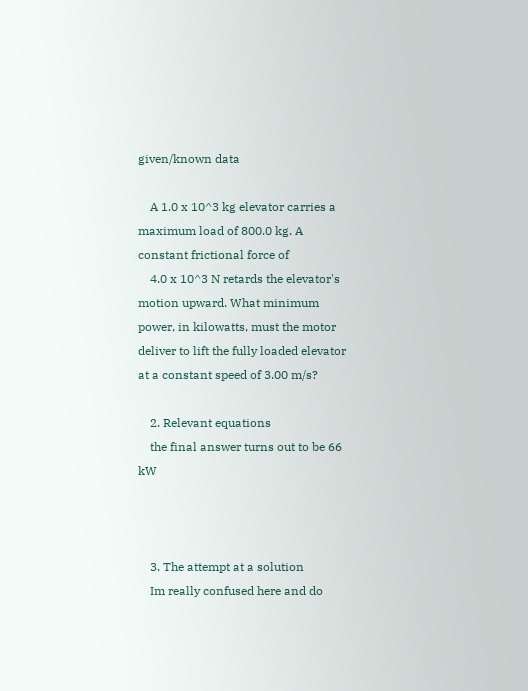given/known data

    A 1.0 x 10^3 kg elevator carries a maximum load of 800.0 kg. A constant frictional force of
    4.0 x 10^3 N retards the elevator's motion upward. What minimum power, in kilowatts, must the motor deliver to lift the fully loaded elevator at a constant speed of 3.00 m/s?

    2. Relevant equations
    the final answer turns out to be 66 kW



    3. The attempt at a solution
    Im really confused here and do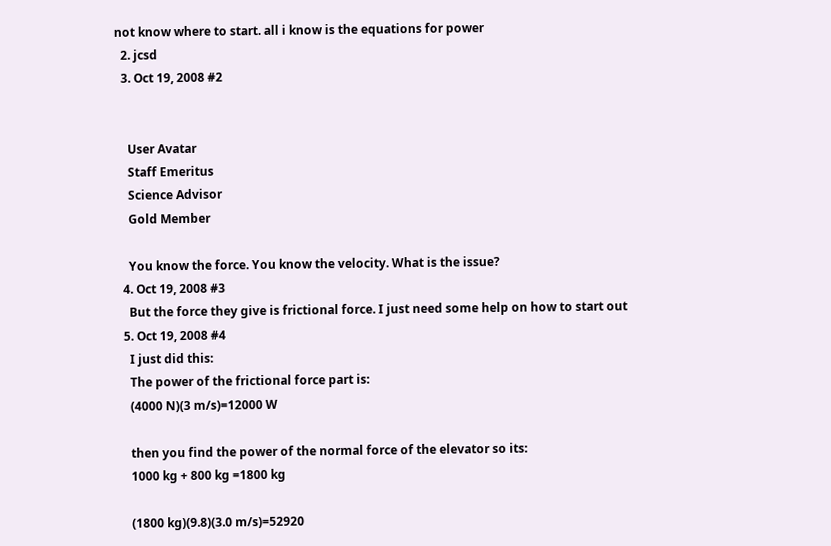not know where to start. all i know is the equations for power
  2. jcsd
  3. Oct 19, 2008 #2


    User Avatar
    Staff Emeritus
    Science Advisor
    Gold Member

    You know the force. You know the velocity. What is the issue?
  4. Oct 19, 2008 #3
    But the force they give is frictional force. I just need some help on how to start out
  5. Oct 19, 2008 #4
    I just did this:
    The power of the frictional force part is:
    (4000 N)(3 m/s)=12000 W

    then you find the power of the normal force of the elevator so its:
    1000 kg + 800 kg =1800 kg

    (1800 kg)(9.8)(3.0 m/s)=52920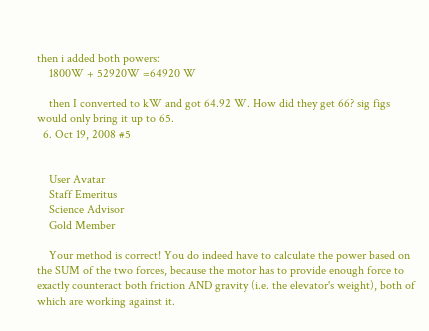then i added both powers:
    1800W + 52920W =64920 W

    then I converted to kW and got 64.92 W. How did they get 66? sig figs would only bring it up to 65.
  6. Oct 19, 2008 #5


    User Avatar
    Staff Emeritus
    Science Advisor
    Gold Member

    Your method is correct! You do indeed have to calculate the power based on the SUM of the two forces, because the motor has to provide enough force to exactly counteract both friction AND gravity (i.e. the elevator's weight), both of which are working against it.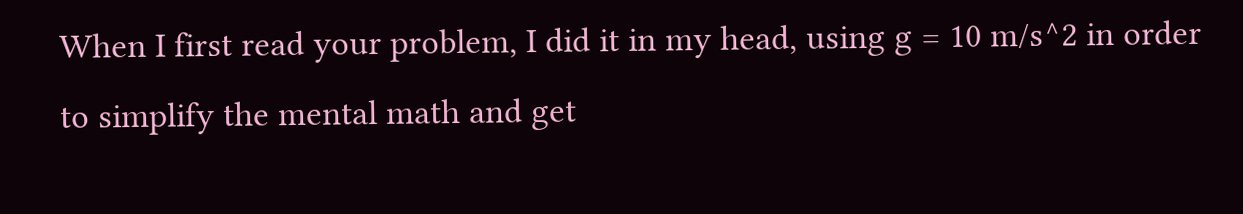When I first read your problem, I did it in my head, using g = 10 m/s^2 in order to simplify the mental math and get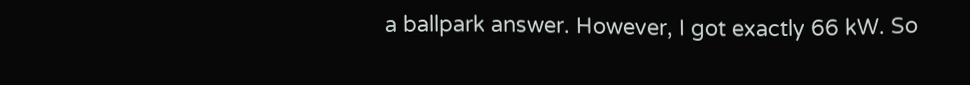a ballpark answer. However, I got exactly 66 kW. So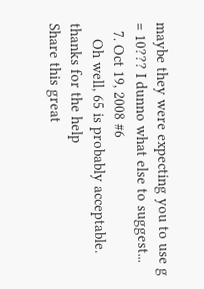maybe they were expecting you to use g = 10??? I dunno what else to suggest...
  7. Oct 19, 2008 #6
    Oh well, 65 is probably acceptable. thanks for the help
Share this great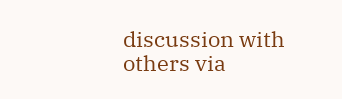discussion with others via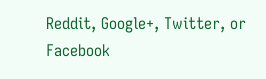Reddit, Google+, Twitter, or Facebook